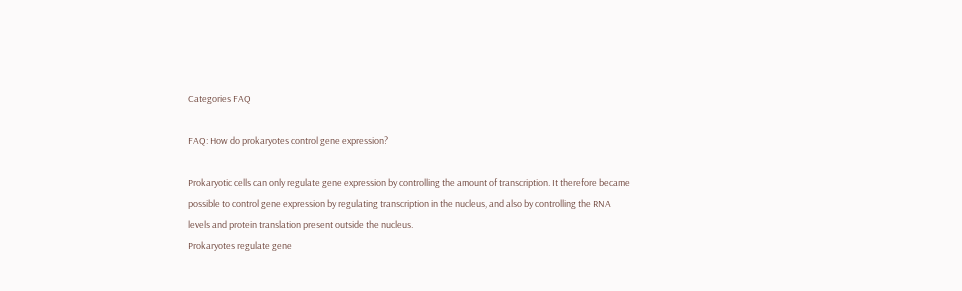Categories FAQ

FAQ: How do prokaryotes control gene expression?

Prokaryotic cells can only regulate gene expression by controlling the amount of transcription. It therefore became possible to control gene expression by regulating transcription in the nucleus, and also by controlling the RNA levels and protein translation present outside the nucleus.
Prokaryotes regulate gene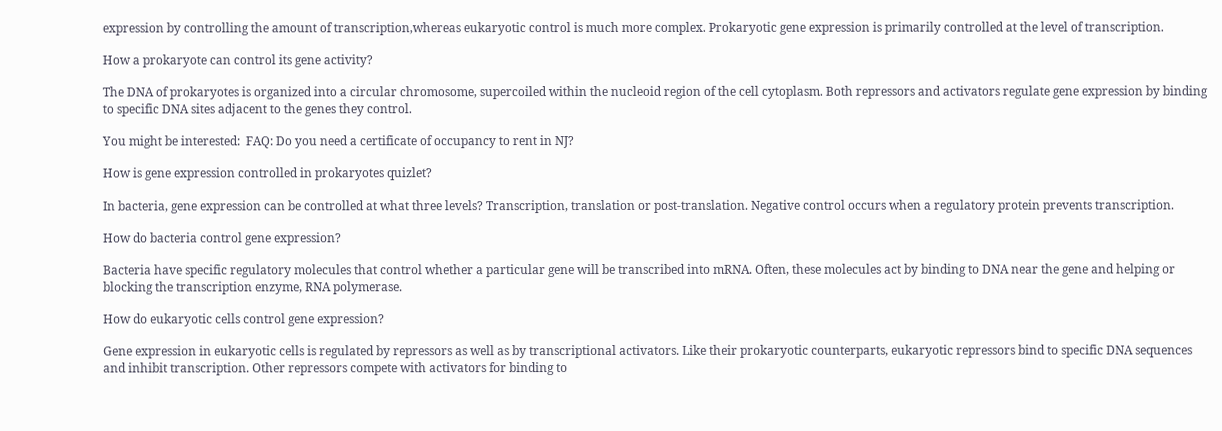expression by controlling the amount of transcription,whereas eukaryotic control is much more complex. Prokaryotic gene expression is primarily controlled at the level of transcription.

How a prokaryote can control its gene activity?

The DNA of prokaryotes is organized into a circular chromosome, supercoiled within the nucleoid region of the cell cytoplasm. Both repressors and activators regulate gene expression by binding to specific DNA sites adjacent to the genes they control.

You might be interested:  FAQ: Do you need a certificate of occupancy to rent in NJ?

How is gene expression controlled in prokaryotes quizlet?

In bacteria, gene expression can be controlled at what three levels? Transcription, translation or post-translation. Negative control occurs when a regulatory protein prevents transcription.

How do bacteria control gene expression?

Bacteria have specific regulatory molecules that control whether a particular gene will be transcribed into mRNA. Often, these molecules act by binding to DNA near the gene and helping or blocking the transcription enzyme, RNA polymerase.

How do eukaryotic cells control gene expression?

Gene expression in eukaryotic cells is regulated by repressors as well as by transcriptional activators. Like their prokaryotic counterparts, eukaryotic repressors bind to specific DNA sequences and inhibit transcription. Other repressors compete with activators for binding to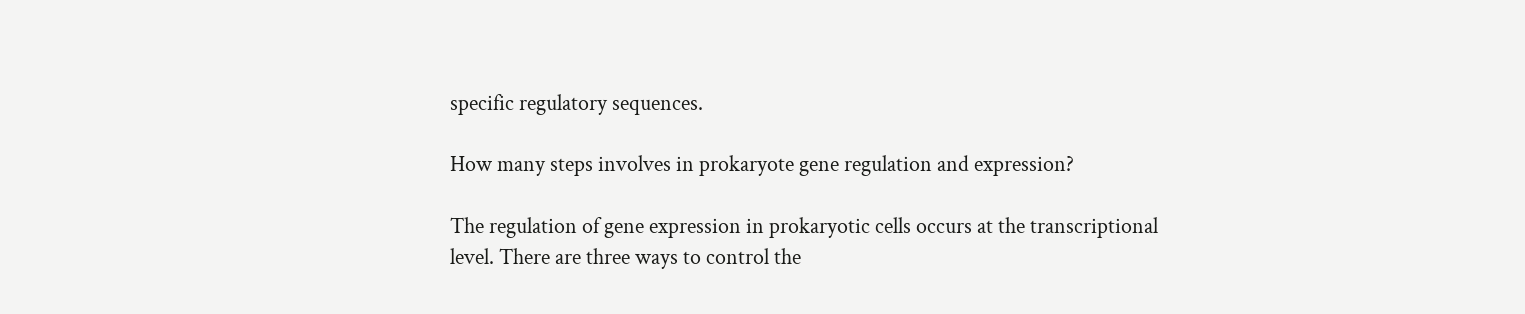specific regulatory sequences.

How many steps involves in prokaryote gene regulation and expression?

The regulation of gene expression in prokaryotic cells occurs at the transcriptional level. There are three ways to control the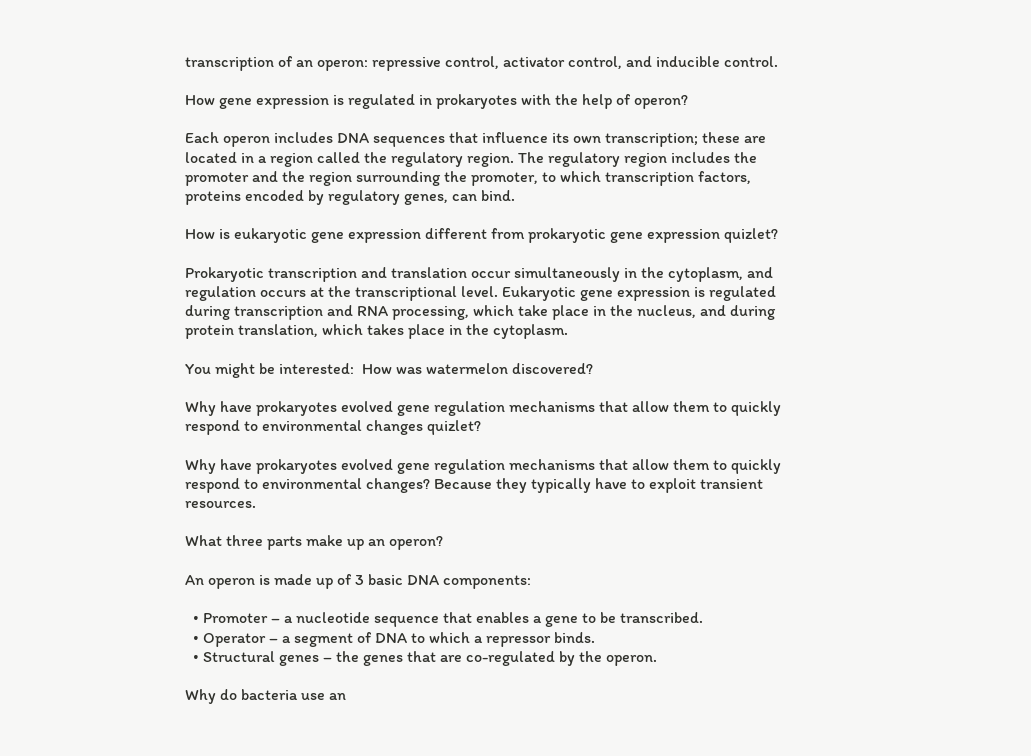transcription of an operon: repressive control, activator control, and inducible control.

How gene expression is regulated in prokaryotes with the help of operon?

Each operon includes DNA sequences that influence its own transcription; these are located in a region called the regulatory region. The regulatory region includes the promoter and the region surrounding the promoter, to which transcription factors, proteins encoded by regulatory genes, can bind.

How is eukaryotic gene expression different from prokaryotic gene expression quizlet?

Prokaryotic transcription and translation occur simultaneously in the cytoplasm, and regulation occurs at the transcriptional level. Eukaryotic gene expression is regulated during transcription and RNA processing, which take place in the nucleus, and during protein translation, which takes place in the cytoplasm.

You might be interested:  How was watermelon discovered?

Why have prokaryotes evolved gene regulation mechanisms that allow them to quickly respond to environmental changes quizlet?

Why have prokaryotes evolved gene regulation mechanisms that allow them to quickly respond to environmental changes? Because they typically have to exploit transient resources.

What three parts make up an operon?

An operon is made up of 3 basic DNA components:

  • Promoter – a nucleotide sequence that enables a gene to be transcribed.
  • Operator – a segment of DNA to which a repressor binds.
  • Structural genes – the genes that are co-regulated by the operon.

Why do bacteria use an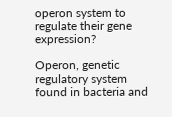operon system to regulate their gene expression?

Operon, genetic regulatory system found in bacteria and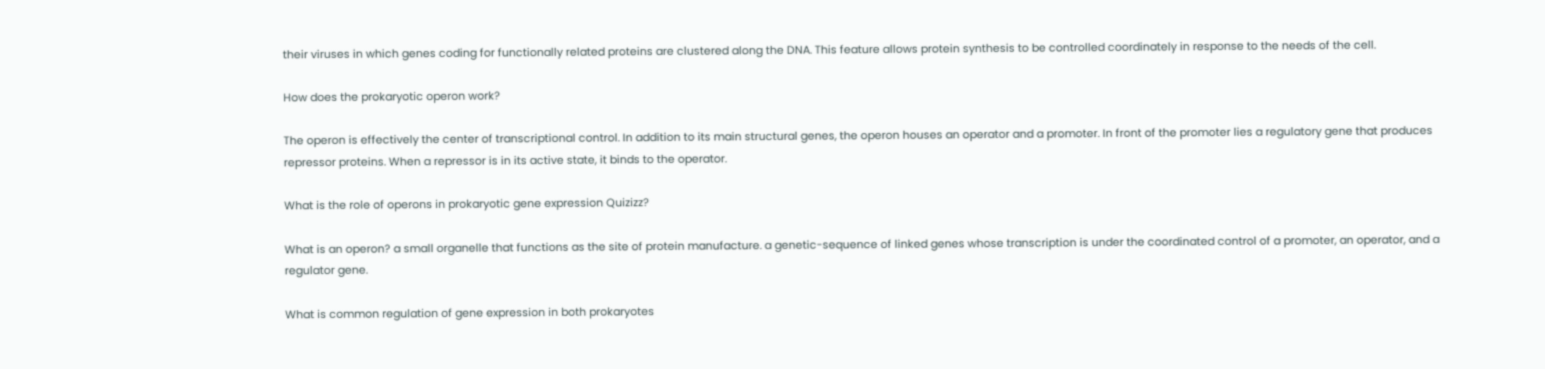their viruses in which genes coding for functionally related proteins are clustered along the DNA. This feature allows protein synthesis to be controlled coordinately in response to the needs of the cell.

How does the prokaryotic operon work?

The operon is effectively the center of transcriptional control. In addition to its main structural genes, the operon houses an operator and a promoter. In front of the promoter lies a regulatory gene that produces repressor proteins. When a repressor is in its active state, it binds to the operator.

What is the role of operons in prokaryotic gene expression Quizizz?

What is an operon? a small organelle that functions as the site of protein manufacture. a genetic-sequence of linked genes whose transcription is under the coordinated control of a promoter, an operator, and a regulator gene.

What is common regulation of gene expression in both prokaryotes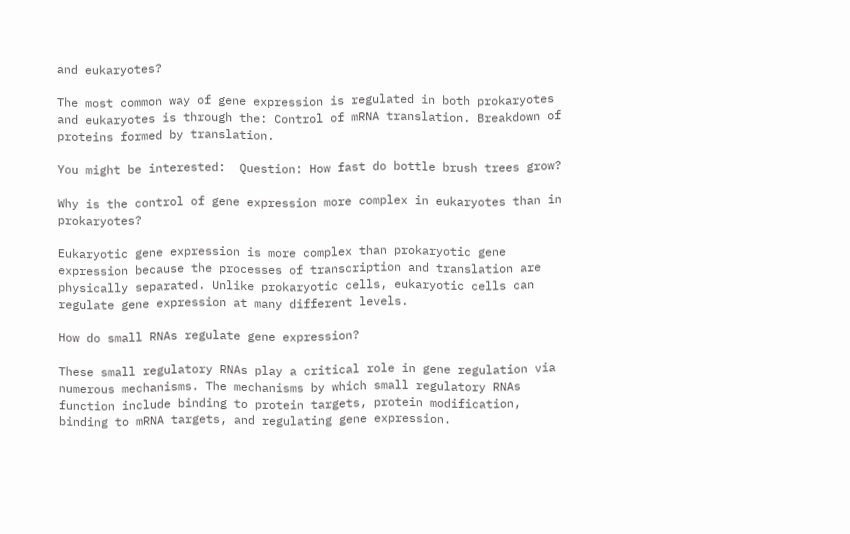and eukaryotes?

The most common way of gene expression is regulated in both prokaryotes and eukaryotes is through the: Control of mRNA translation. Breakdown of proteins formed by translation.

You might be interested:  Question: How fast do bottle brush trees grow?

Why is the control of gene expression more complex in eukaryotes than in prokaryotes?

Eukaryotic gene expression is more complex than prokaryotic gene expression because the processes of transcription and translation are physically separated. Unlike prokaryotic cells, eukaryotic cells can regulate gene expression at many different levels.

How do small RNAs regulate gene expression?

These small regulatory RNAs play a critical role in gene regulation via numerous mechanisms. The mechanisms by which small regulatory RNAs function include binding to protein targets, protein modification, binding to mRNA targets, and regulating gene expression.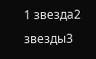1 звезда2 звезды3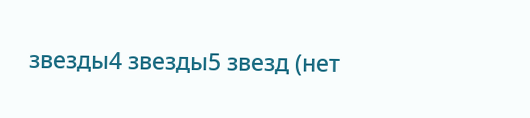звезды4 звезды5 звезд (нет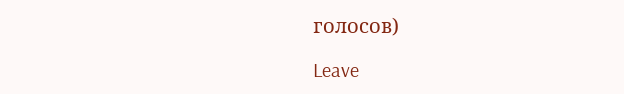голосов)

Leave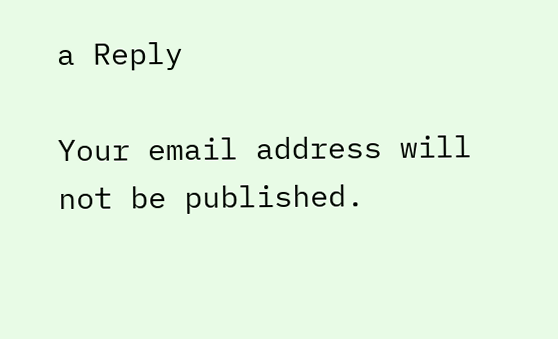a Reply

Your email address will not be published.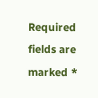Required fields are marked *